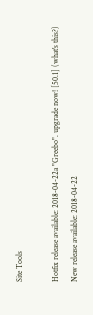Site Tools

Hotfix release available: 2018-04-22a "Greebo". upgrade now! [50.1] (what's this?)
New release available: 2018-04-22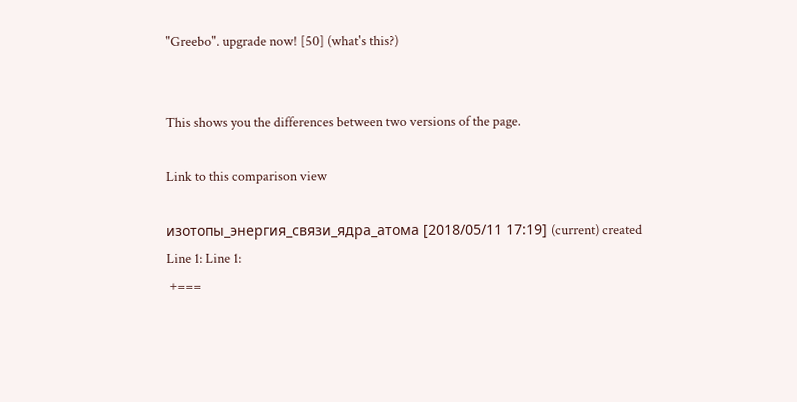"Greebo". upgrade now! [50] (what's this?)


This shows you the differences between two versions of the page.

Link to this comparison view

изотопы_энергия_связи_ядра_атома [2018/05/11 17:19] (current) created
Line 1: Line 1:
 +===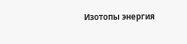Изотопы энергия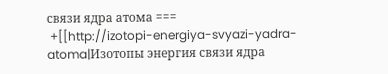связи ядра атома ===
 +[[http://izotopi-energiya-svyazi-yadra-atoma|Изотопы энергия связи ядра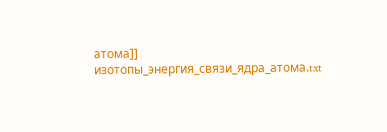атома]]
изотопы_энергия_связи_ядра_атома.txt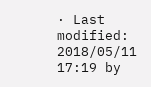· Last modified: 2018/05/11 17:19 by